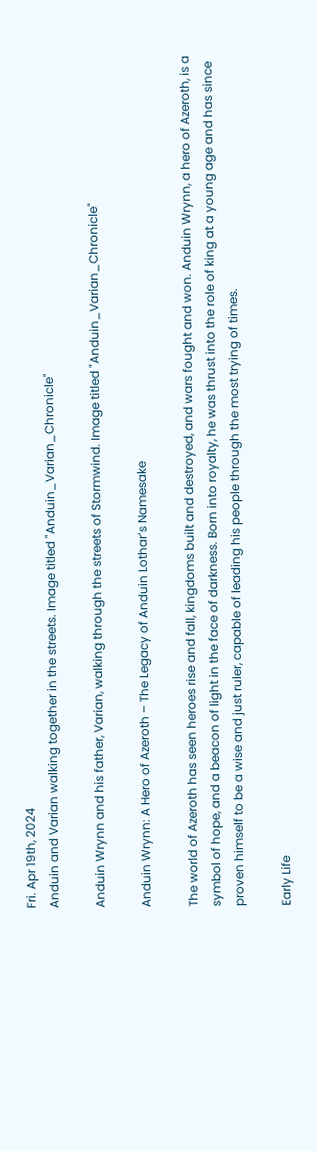Fri. Apr 19th, 2024
Anduin and Varian walking together in the streets. Image titled "Anduin_Varian_Chronicle"

Anduin Wrynn and his father, Varian, walking through the streets of Stormwind. Image titled "Anduin_Varian_Chronicle"

Anduin Wrynn: A Hero of Azeroth – The Legacy of Anduin Lothar’s Namesake

The world of Azeroth has seen heroes rise and fall, kingdoms built and destroyed, and wars fought and won. Anduin Wrynn, a hero of Azeroth, is a symbol of hope, and a beacon of light in the face of darkness. Born into royalty, he was thrust into the role of king at a young age and has since proven himself to be a wise and just ruler, capable of leading his people through the most trying of times.

Early Life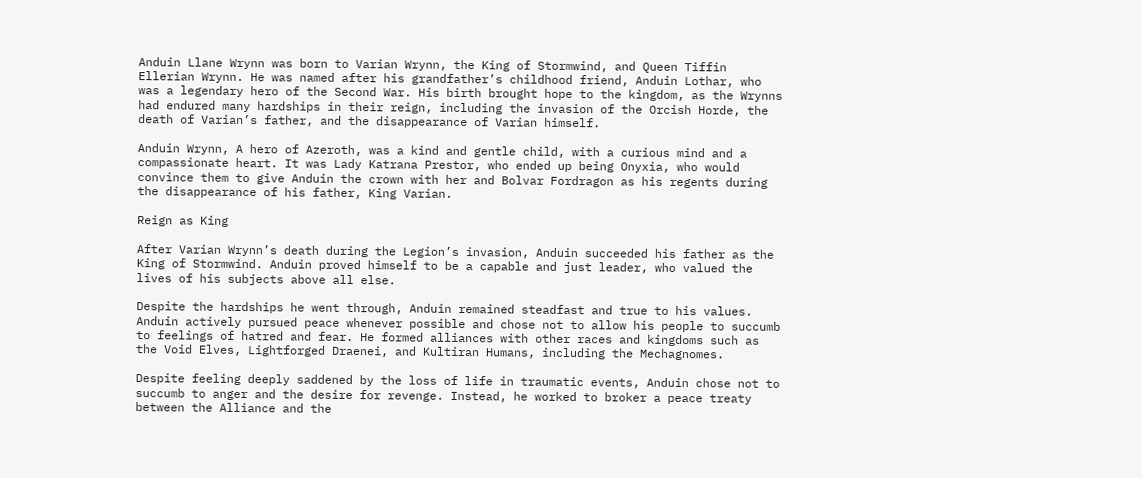Anduin Llane Wrynn was born to Varian Wrynn, the King of Stormwind, and Queen Tiffin Ellerian Wrynn. He was named after his grandfather’s childhood friend, Anduin Lothar, who was a legendary hero of the Second War. His birth brought hope to the kingdom, as the Wrynns had endured many hardships in their reign, including the invasion of the Orcish Horde, the death of Varian’s father, and the disappearance of Varian himself.

Anduin Wrynn, A hero of Azeroth, was a kind and gentle child, with a curious mind and a compassionate heart. It was Lady Katrana Prestor, who ended up being Onyxia, who would convince them to give Anduin the crown with her and Bolvar Fordragon as his regents during the disappearance of his father, King Varian.

Reign as King

After Varian Wrynn’s death during the Legion’s invasion, Anduin succeeded his father as the King of Stormwind. Anduin proved himself to be a capable and just leader, who valued the lives of his subjects above all else.

Despite the hardships he went through, Anduin remained steadfast and true to his values. Anduin actively pursued peace whenever possible and chose not to allow his people to succumb to feelings of hatred and fear. He formed alliances with other races and kingdoms such as the Void Elves, Lightforged Draenei, and Kultiran Humans, including the Mechagnomes.

Despite feeling deeply saddened by the loss of life in traumatic events, Anduin chose not to succumb to anger and the desire for revenge. Instead, he worked to broker a peace treaty between the Alliance and the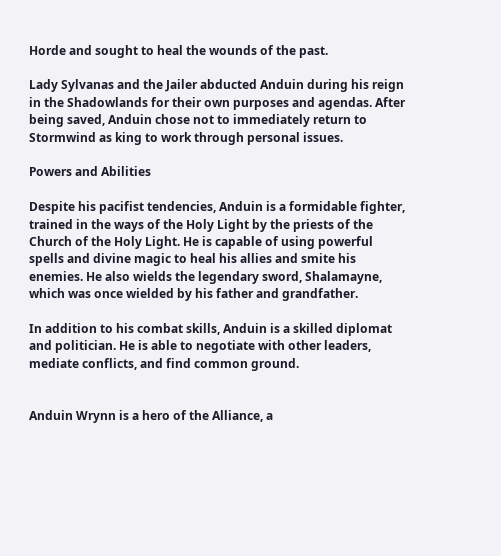Horde and sought to heal the wounds of the past.

Lady Sylvanas and the Jailer abducted Anduin during his reign in the Shadowlands for their own purposes and agendas. After being saved, Anduin chose not to immediately return to Stormwind as king to work through personal issues.

Powers and Abilities

Despite his pacifist tendencies, Anduin is a formidable fighter, trained in the ways of the Holy Light by the priests of the Church of the Holy Light. He is capable of using powerful spells and divine magic to heal his allies and smite his enemies. He also wields the legendary sword, Shalamayne, which was once wielded by his father and grandfather.

In addition to his combat skills, Anduin is a skilled diplomat and politician. He is able to negotiate with other leaders, mediate conflicts, and find common ground.


Anduin Wrynn is a hero of the Alliance, a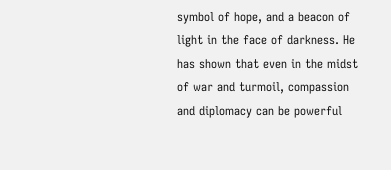symbol of hope, and a beacon of light in the face of darkness. He has shown that even in the midst of war and turmoil, compassion and diplomacy can be powerful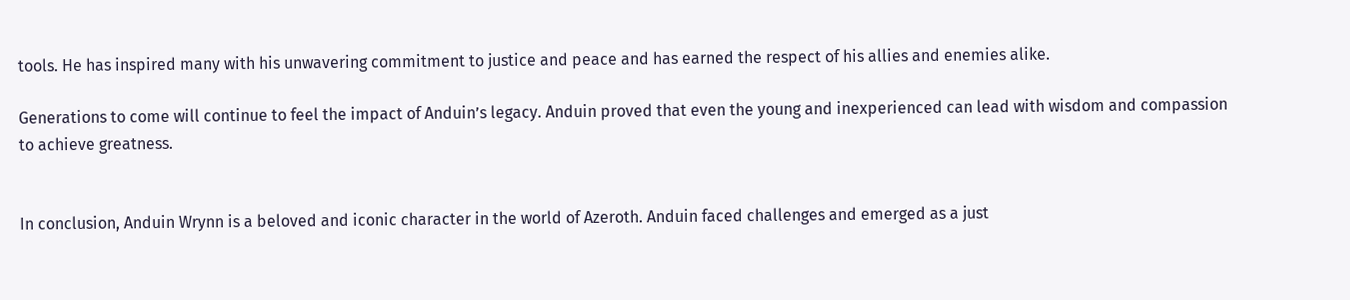tools. He has inspired many with his unwavering commitment to justice and peace and has earned the respect of his allies and enemies alike.

Generations to come will continue to feel the impact of Anduin’s legacy. Anduin proved that even the young and inexperienced can lead with wisdom and compassion to achieve greatness.


In conclusion, Anduin Wrynn is a beloved and iconic character in the world of Azeroth. Anduin faced challenges and emerged as a just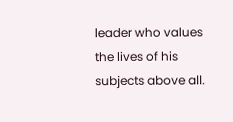leader who values the lives of his subjects above all.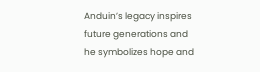Anduin’s legacy inspires future generations and he symbolizes hope and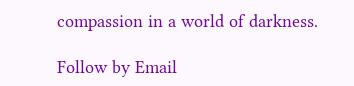compassion in a world of darkness.

Follow by Email